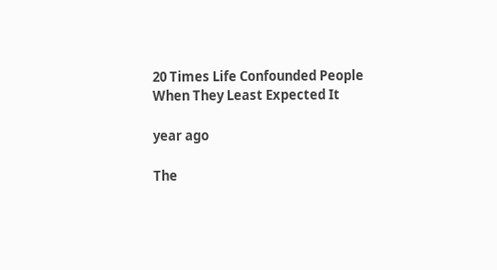20 Times Life Confounded People When They Least Expected It

year ago

The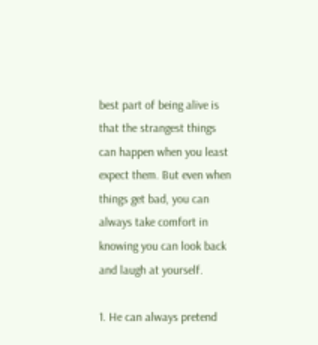best part of being alive is that the strangest things can happen when you least expect them. But even when things get bad, you can always take comfort in knowing you can look back and laugh at yourself.

1. He can always pretend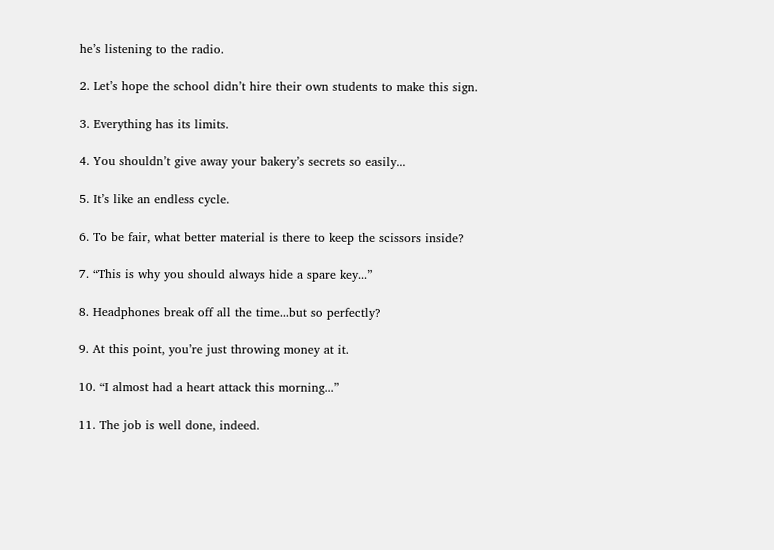he’s listening to the radio.

2. Let’s hope the school didn’t hire their own students to make this sign.

3. Everything has its limits.

4. You shouldn’t give away your bakery’s secrets so easily...

5. It’s like an endless cycle.

6. To be fair, what better material is there to keep the scissors inside?

7. “This is why you should always hide a spare key...”

8. Headphones break off all the time...but so perfectly?

9. At this point, you’re just throwing money at it.

10. “I almost had a heart attack this morning...”

11. The job is well done, indeed.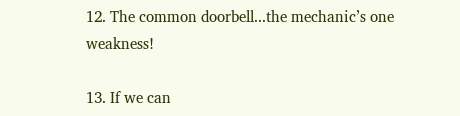12. The common doorbell...the mechanic’s one weakness!

13. If we can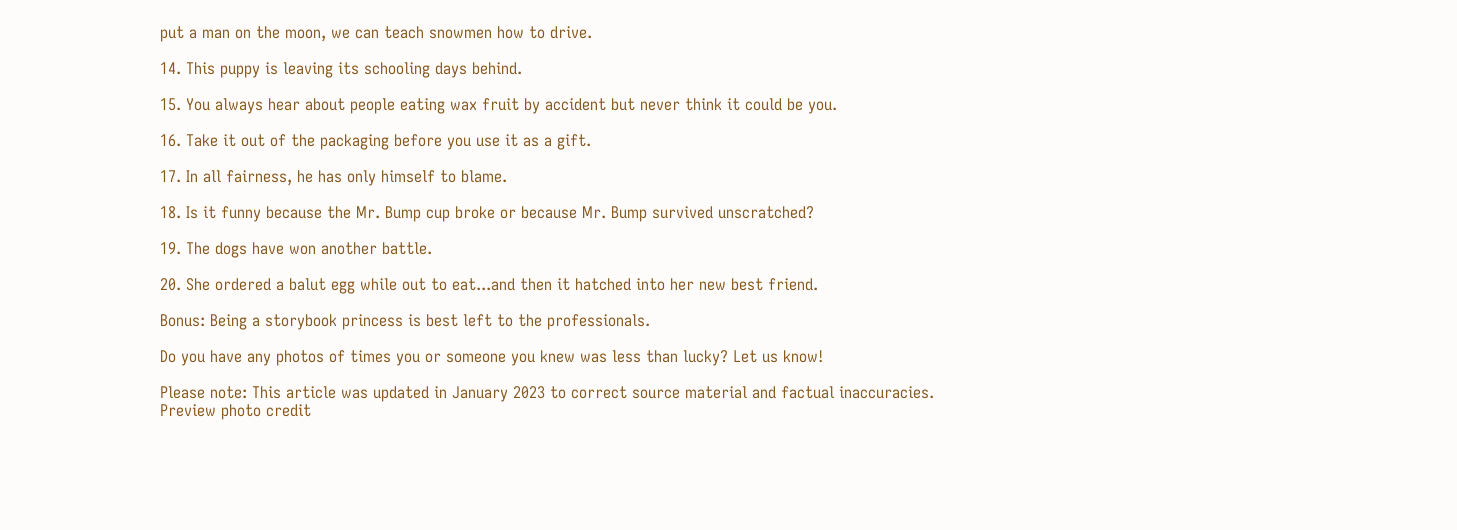put a man on the moon, we can teach snowmen how to drive.

14. This puppy is leaving its schooling days behind.

15. You always hear about people eating wax fruit by accident but never think it could be you.

16. Take it out of the packaging before you use it as a gift.

17. In all fairness, he has only himself to blame.

18. Is it funny because the Mr. Bump cup broke or because Mr. Bump survived unscratched?

19. The dogs have won another battle.

20. She ordered a balut egg while out to eat...and then it hatched into her new best friend.

Bonus: Being a storybook princess is best left to the professionals.

Do you have any photos of times you or someone you knew was less than lucky? Let us know!

Please note: This article was updated in January 2023 to correct source material and factual inaccuracies.
Preview photo credit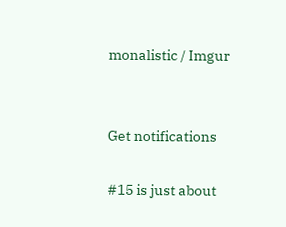monalistic / Imgur


Get notifications

#15 is just about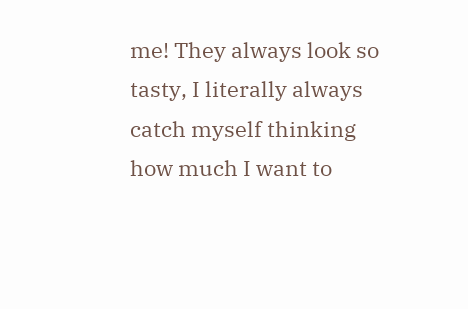me! They always look so tasty, I literally always catch myself thinking how much I want to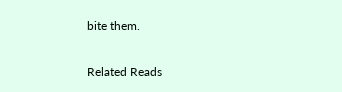bite them.


Related Reads